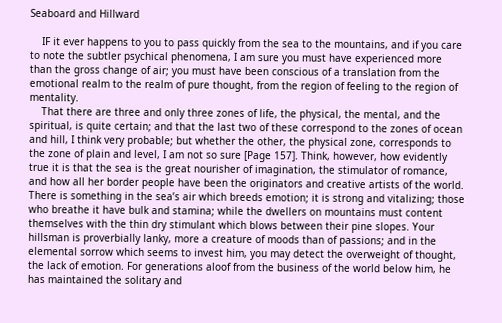Seaboard and Hillward

    IF it ever happens to you to pass quickly from the sea to the mountains, and if you care to note the subtler psychical phenomena, I am sure you must have experienced more than the gross change of air; you must have been conscious of a translation from the emotional realm to the realm of pure thought, from the region of feeling to the region of mentality.
    That there are three and only three zones of life, the physical, the mental, and the spiritual, is quite certain; and that the last two of these correspond to the zones of ocean and hill, I think very probable; but whether the other, the physical zone, corresponds to the zone of plain and level, I am not so sure [Page 157]. Think, however, how evidently true it is that the sea is the great nourisher of imagination, the stimulator of romance, and how all her border people have been the originators and creative artists of the world. There is something in the sea’s air which breeds emotion; it is strong and vitalizing; those who breathe it have bulk and stamina; while the dwellers on mountains must content themselves with the thin dry stimulant which blows between their pine slopes. Your hillsman is proverbially lanky, more a creature of moods than of passions; and in the elemental sorrow which seems to invest him, you may detect the overweight of thought, the lack of emotion. For generations aloof from the business of the world below him, he has maintained the solitary and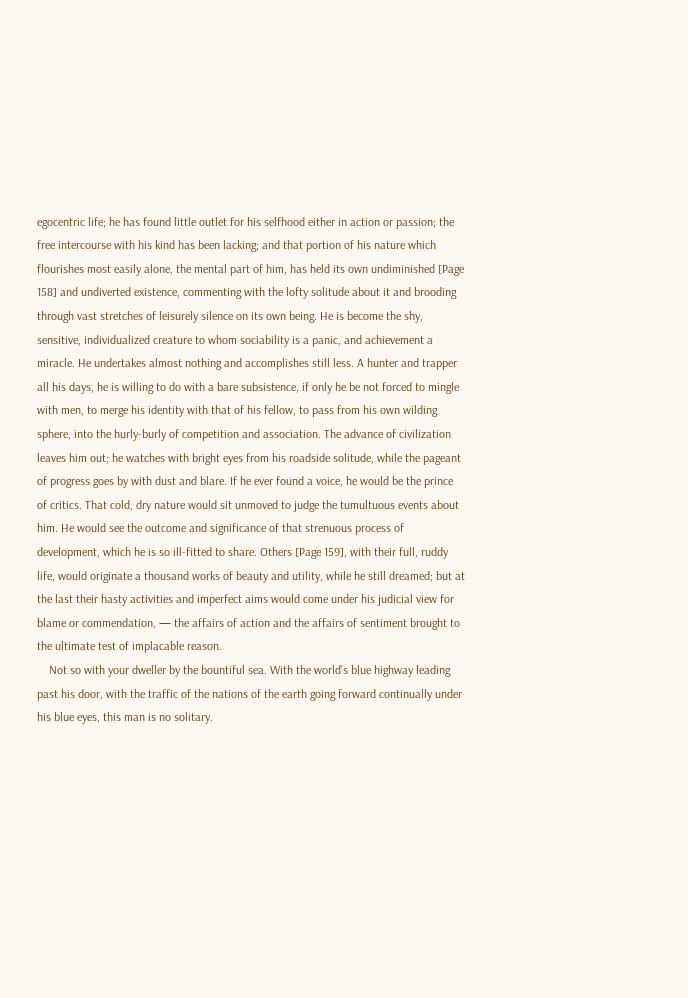egocentric life; he has found little outlet for his selfhood either in action or passion; the free intercourse with his kind has been lacking; and that portion of his nature which flourishes most easily alone, the mental part of him, has held its own undiminished [Page 158] and undiverted existence, commenting with the lofty solitude about it and brooding through vast stretches of leisurely silence on its own being. He is become the shy, sensitive, individualized creature to whom sociability is a panic, and achievement a miracle. He undertakes almost nothing and accomplishes still less. A hunter and trapper all his days, he is willing to do with a bare subsistence, if only he be not forced to mingle with men, to merge his identity with that of his fellow, to pass from his own wilding sphere, into the hurly-burly of competition and association. The advance of civilization leaves him out; he watches with bright eyes from his roadside solitude, while the pageant of progress goes by with dust and blare. If he ever found a voice, he would be the prince of critics. That cold, dry nature would sit unmoved to judge the tumultuous events about him. He would see the outcome and significance of that strenuous process of development, which he is so ill-fitted to share. Others [Page 159], with their full, ruddy life, would originate a thousand works of beauty and utility, while he still dreamed; but at the last their hasty activities and imperfect aims would come under his judicial view for blame or commendation, — the affairs of action and the affairs of sentiment brought to the ultimate test of implacable reason.
    Not so with your dweller by the bountiful sea. With the world’s blue highway leading past his door, with the traffic of the nations of the earth going forward continually under his blue eyes, this man is no solitary.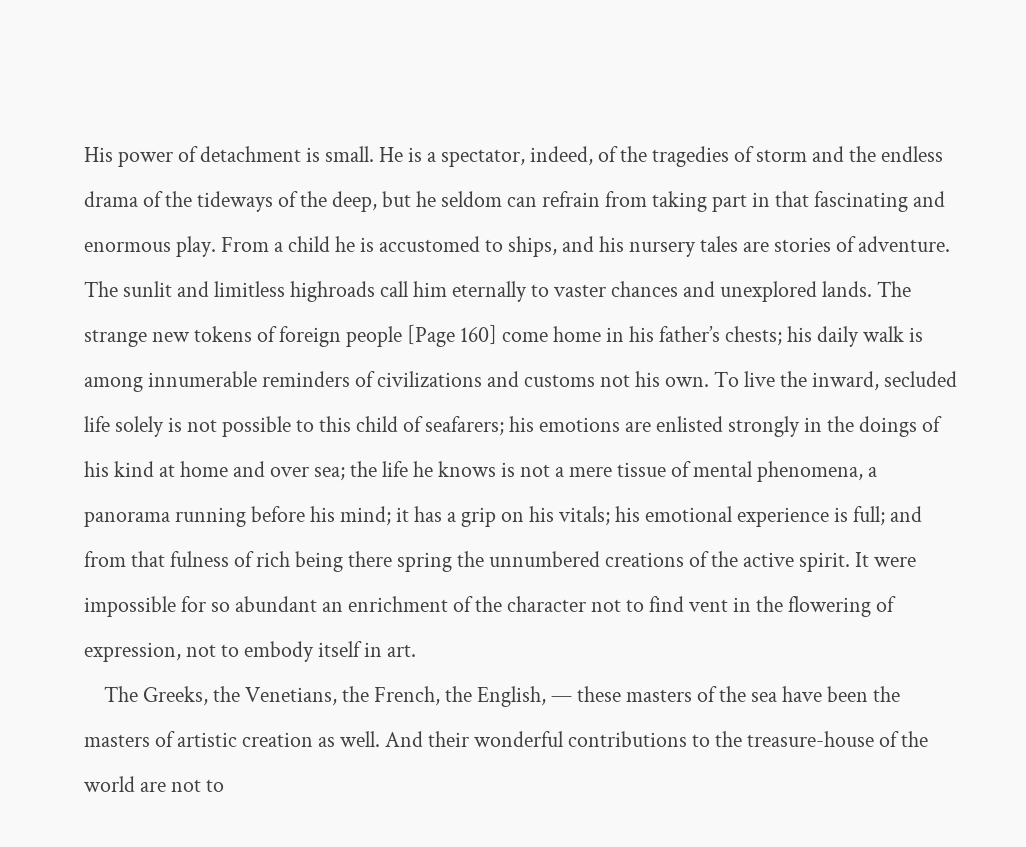His power of detachment is small. He is a spectator, indeed, of the tragedies of storm and the endless drama of the tideways of the deep, but he seldom can refrain from taking part in that fascinating and enormous play. From a child he is accustomed to ships, and his nursery tales are stories of adventure. The sunlit and limitless highroads call him eternally to vaster chances and unexplored lands. The strange new tokens of foreign people [Page 160] come home in his father’s chests; his daily walk is among innumerable reminders of civilizations and customs not his own. To live the inward, secluded life solely is not possible to this child of seafarers; his emotions are enlisted strongly in the doings of his kind at home and over sea; the life he knows is not a mere tissue of mental phenomena, a panorama running before his mind; it has a grip on his vitals; his emotional experience is full; and from that fulness of rich being there spring the unnumbered creations of the active spirit. It were impossible for so abundant an enrichment of the character not to find vent in the flowering of expression, not to embody itself in art.
    The Greeks, the Venetians, the French, the English, — these masters of the sea have been the masters of artistic creation as well. And their wonderful contributions to the treasure-house of the world are not to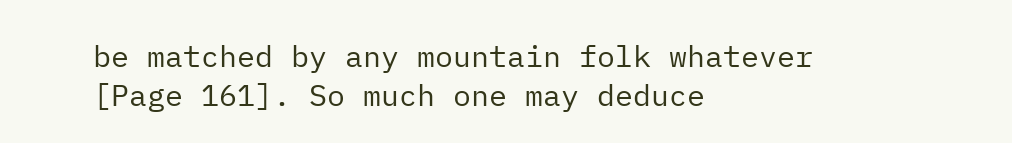be matched by any mountain folk whatever [Page 161]. So much one may deduce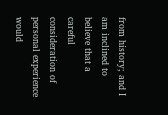from history; and I am inclined to believe that a careful consideration of personal experience would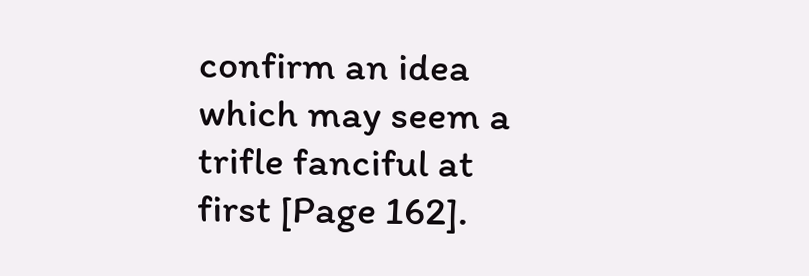confirm an idea which may seem a trifle fanciful at first [Page 162].